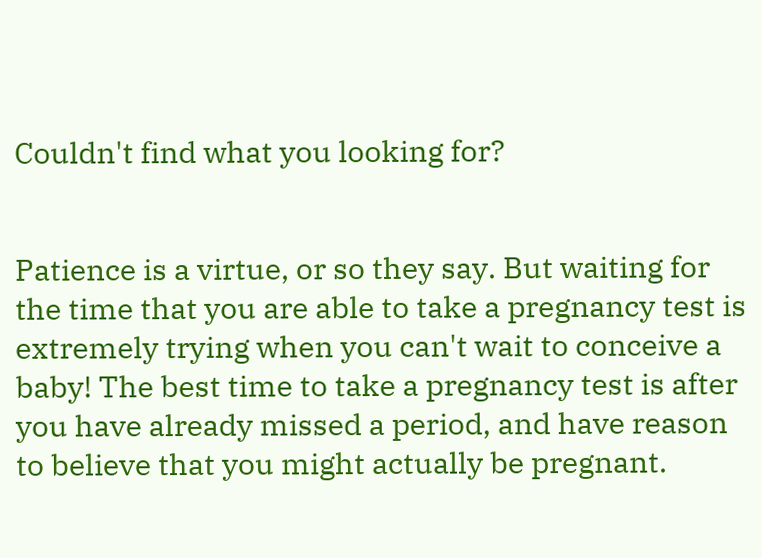Couldn't find what you looking for?


Patience is a virtue, or so they say. But waiting for the time that you are able to take a pregnancy test is extremely trying when you can't wait to conceive a baby! The best time to take a pregnancy test is after you have already missed a period, and have reason to believe that you might actually be pregnant.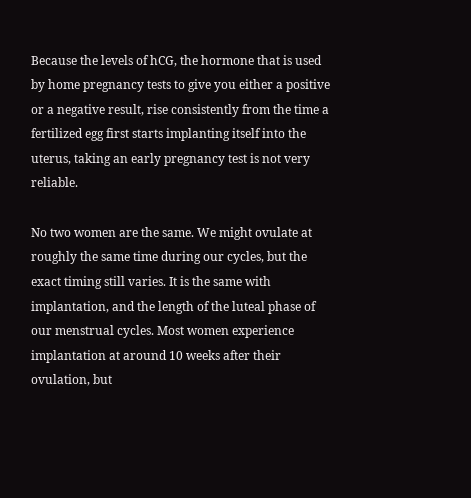Because the levels of hCG, the hormone that is used by home pregnancy tests to give you either a positive or a negative result, rise consistently from the time a fertilized egg first starts implanting itself into the uterus, taking an early pregnancy test is not very reliable.

No two women are the same. We might ovulate at roughly the same time during our cycles, but the exact timing still varies. It is the same with implantation, and the length of the luteal phase of our menstrual cycles. Most women experience implantation at around 10 weeks after their ovulation, but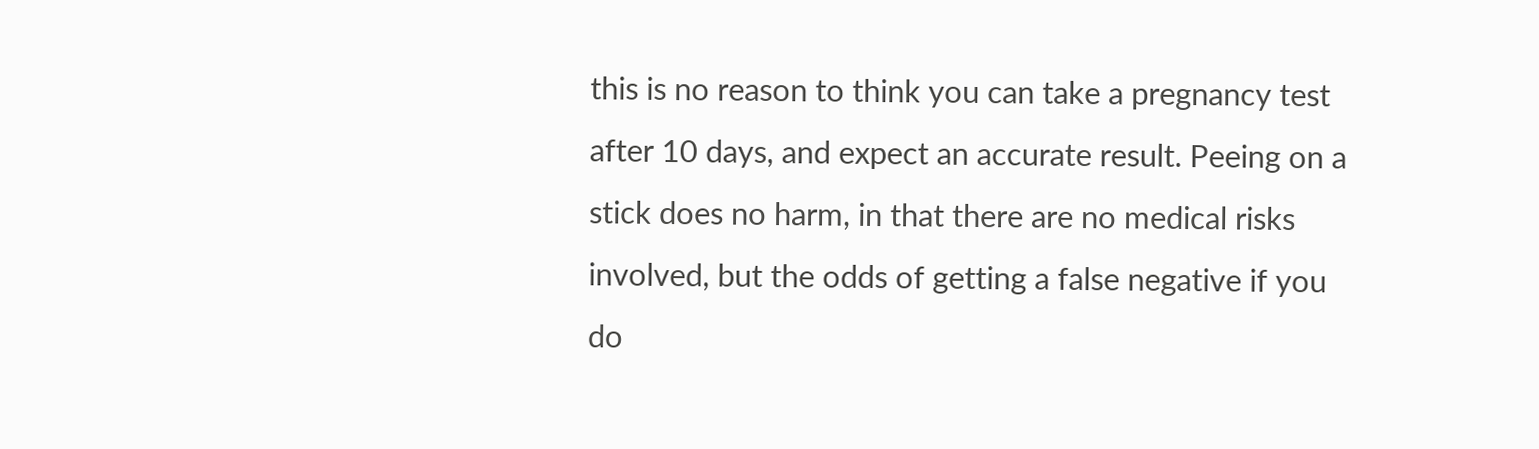this is no reason to think you can take a pregnancy test after 10 days, and expect an accurate result. Peeing on a stick does no harm, in that there are no medical risks involved, but the odds of getting a false negative if you do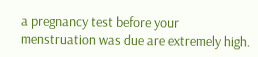a pregnancy test before your menstruation was due are extremely high.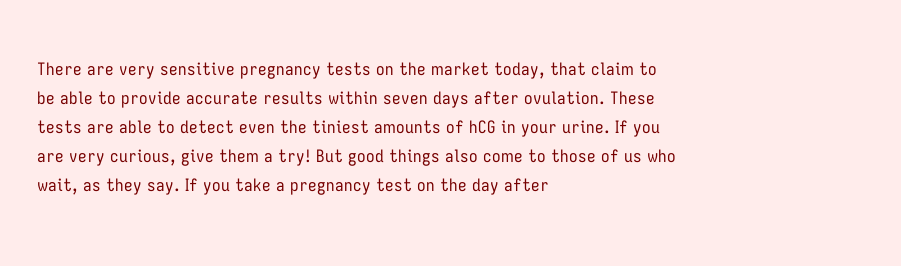There are very sensitive pregnancy tests on the market today, that claim to be able to provide accurate results within seven days after ovulation. These tests are able to detect even the tiniest amounts of hCG in your urine. If you are very curious, give them a try! But good things also come to those of us who wait, as they say. If you take a pregnancy test on the day after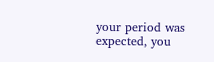your period was expected, you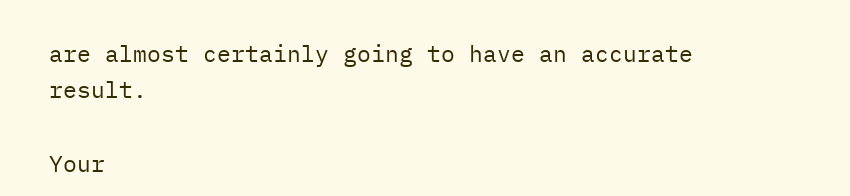are almost certainly going to have an accurate result.

Your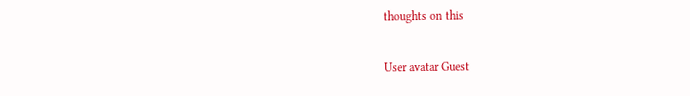thoughts on this

User avatar Guest